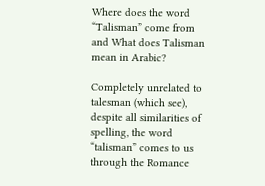Where does the word “Talisman” come from and What does Talisman mean in Arabic?

Completely unrelated to talesman (which see), despite all similarities of spelling, the word “talisman” comes to us through the Romance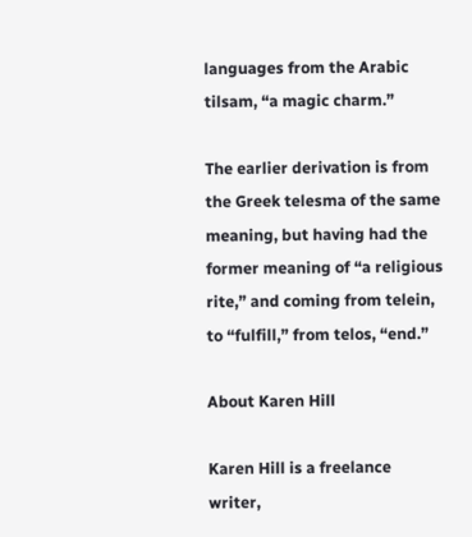languages from the Arabic tilsam, “a magic charm.”

The earlier derivation is from the Greek telesma of the same meaning, but having had the former meaning of “a religious rite,” and coming from telein, to “fulfill,” from telos, “end.”

About Karen Hill

Karen Hill is a freelance writer,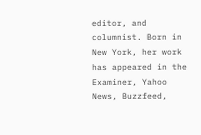editor, and columnist. Born in New York, her work has appeared in the Examiner, Yahoo News, Buzzfeed,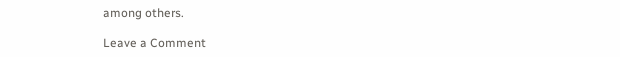among others.

Leave a Comment